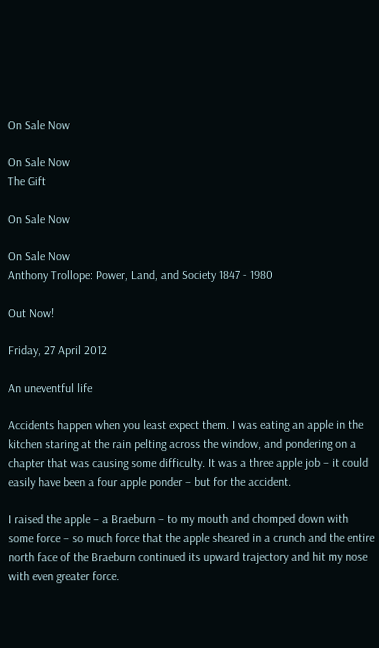On Sale Now

On Sale Now
The Gift

On Sale Now

On Sale Now
Anthony Trollope: Power, Land, and Society 1847 - 1980

Out Now!

Friday, 27 April 2012

An uneventful life

Accidents happen when you least expect them. I was eating an apple in the kitchen staring at the rain pelting across the window, and pondering on a chapter that was causing some difficulty. It was a three apple job – it could easily have been a four apple ponder – but for the accident.

I raised the apple – a Braeburn – to my mouth and chomped down with some force – so much force that the apple sheared in a crunch and the entire north face of the Braeburn continued its upward trajectory and hit my nose with even greater force.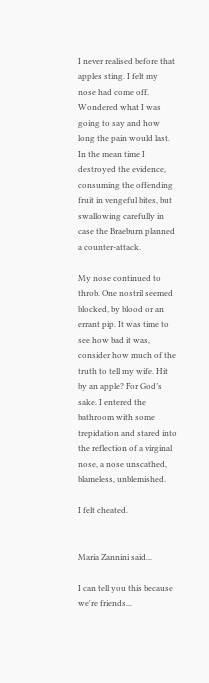I never realised before that apples sting. I felt my nose had come off. Wondered what I was going to say and how long the pain would last. In the mean time I destroyed the evidence, consuming the offending fruit in vengeful bites, but swallowing carefully in case the Braeburn planned a counter-attack.

My nose continued to throb. One nostril seemed blocked, by blood or an errant pip. It was time to see how bad it was, consider how much of the truth to tell my wife. Hit by an apple? For God’s sake. I entered the bathroom with some trepidation and stared into the reflection of a virginal nose, a nose unscathed, blameless, unblemished.

I felt cheated.


Maria Zannini said...

I can tell you this because we're friends...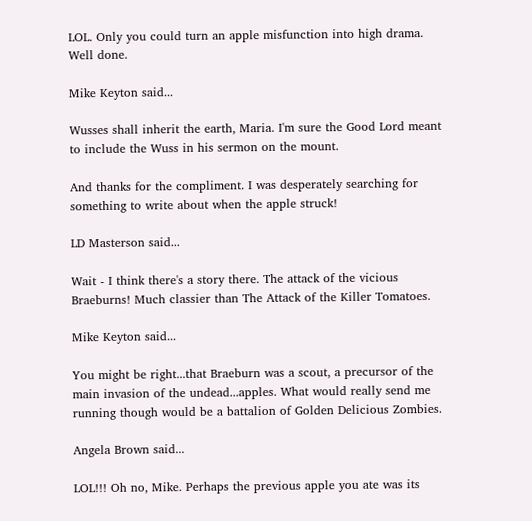LOL. Only you could turn an apple misfunction into high drama. Well done.

Mike Keyton said...

Wusses shall inherit the earth, Maria. I'm sure the Good Lord meant to include the Wuss in his sermon on the mount.

And thanks for the compliment. I was desperately searching for something to write about when the apple struck!

LD Masterson said...

Wait - I think there's a story there. The attack of the vicious Braeburns! Much classier than The Attack of the Killer Tomatoes.

Mike Keyton said...

You might be right...that Braeburn was a scout, a precursor of the main invasion of the undead...apples. What would really send me running though would be a battalion of Golden Delicious Zombies.

Angela Brown said...

LOL!!! Oh no, Mike. Perhaps the previous apple you ate was its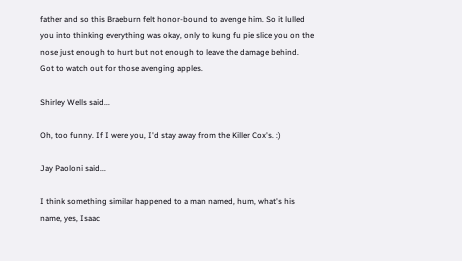father and so this Braeburn felt honor-bound to avenge him. So it lulled you into thinking everything was okay, only to kung fu pie slice you on the nose just enough to hurt but not enough to leave the damage behind. Got to watch out for those avenging apples.

Shirley Wells said...

Oh, too funny. If I were you, I'd stay away from the Killer Cox's. :)

Jay Paoloni said...

I think something similar happened to a man named, hum, what's his name, yes, Isaac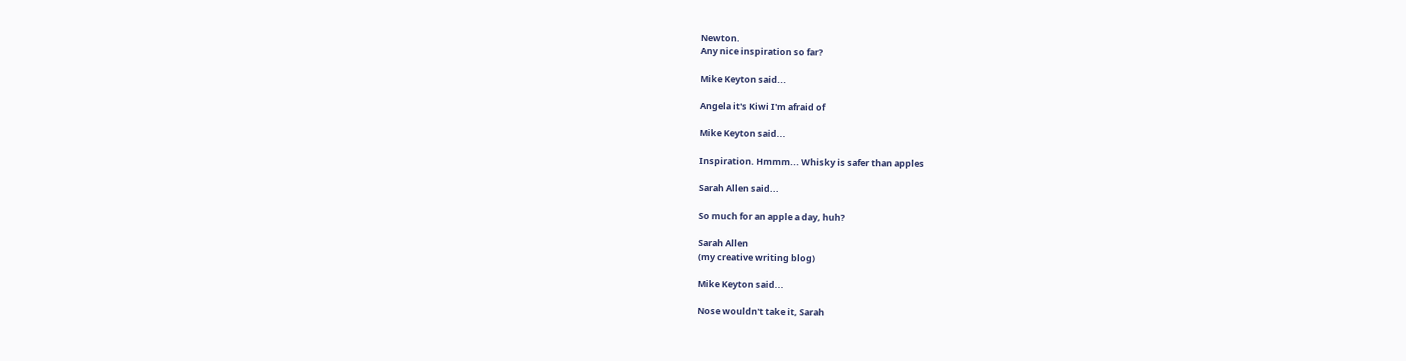Newton.
Any nice inspiration so far?

Mike Keyton said...

Angela it's Kiwi I'm afraid of

Mike Keyton said...

Inspiration. Hmmm... Whisky is safer than apples

Sarah Allen said...

So much for an apple a day, huh?

Sarah Allen
(my creative writing blog)

Mike Keyton said...

Nose wouldn't take it, Sarah